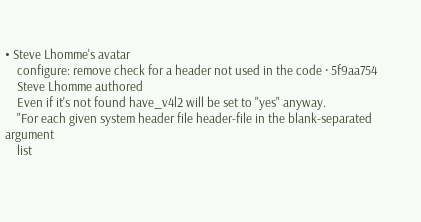• Steve Lhomme's avatar
    configure: remove check for a header not used in the code · 5f9aa754
    Steve Lhomme authored
    Even if it's not found have_v4l2 will be set to "yes" anyway.
    "For each given system header file header-file in the blank-separated argument
    list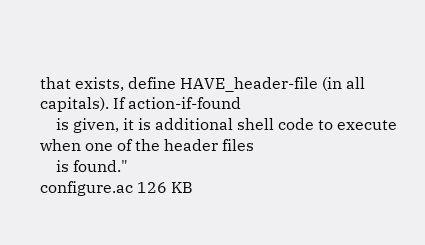that exists, define HAVE_header-file (in all capitals). If action-if-found
    is given, it is additional shell code to execute when one of the header files
    is found."
configure.ac 126 KB